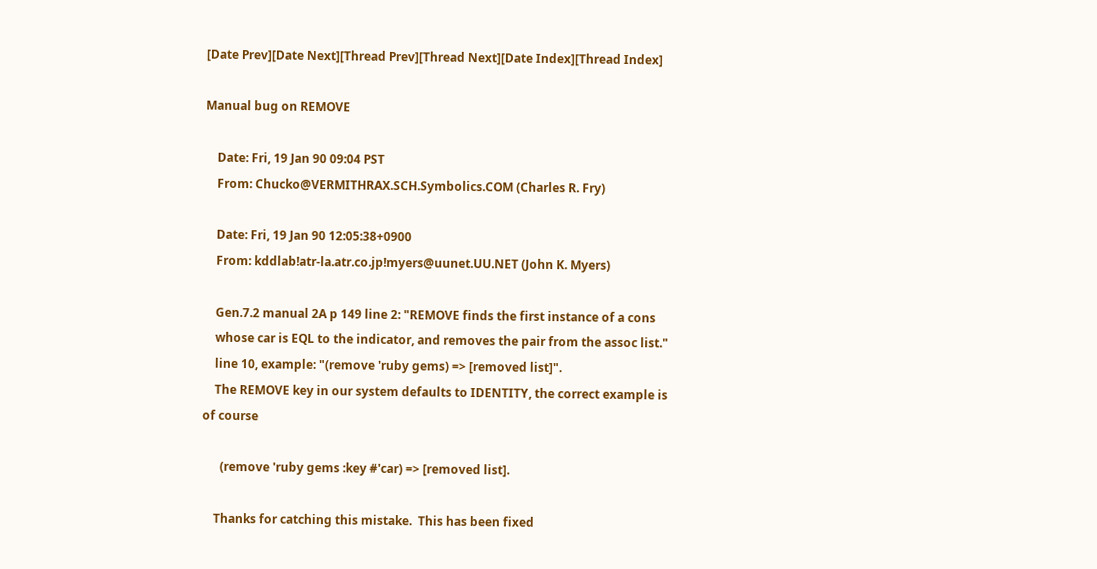[Date Prev][Date Next][Thread Prev][Thread Next][Date Index][Thread Index]

Manual bug on REMOVE

    Date: Fri, 19 Jan 90 09:04 PST
    From: Chucko@VERMITHRAX.SCH.Symbolics.COM (Charles R. Fry)

    Date: Fri, 19 Jan 90 12:05:38+0900
    From: kddlab!atr-la.atr.co.jp!myers@uunet.UU.NET (John K. Myers)

    Gen.7.2 manual 2A p 149 line 2: "REMOVE finds the first instance of a cons
    whose car is EQL to the indicator, and removes the pair from the assoc list."
    line 10, example: "(remove 'ruby gems) => [removed list]".
    The REMOVE key in our system defaults to IDENTITY, the correct example is of course

      (remove 'ruby gems :key #'car) => [removed list].

    Thanks for catching this mistake.  This has been fixed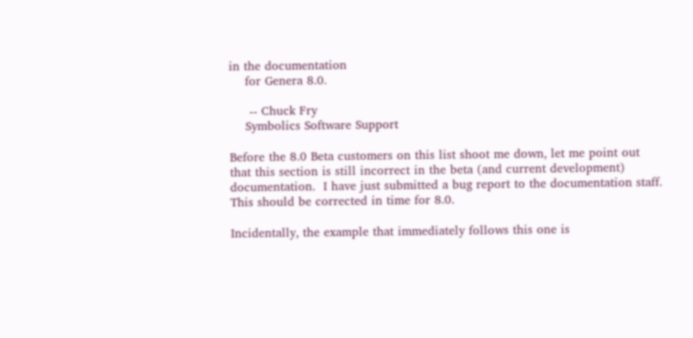in the documentation
    for Genera 8.0.

     -- Chuck Fry
    Symbolics Software Support

Before the 8.0 Beta customers on this list shoot me down, let me point out
that this section is still incorrect in the beta (and current development)
documentation.  I have just submitted a bug report to the documentation staff.
This should be corrected in time for 8.0.

Incidentally, the example that immediately follows this one is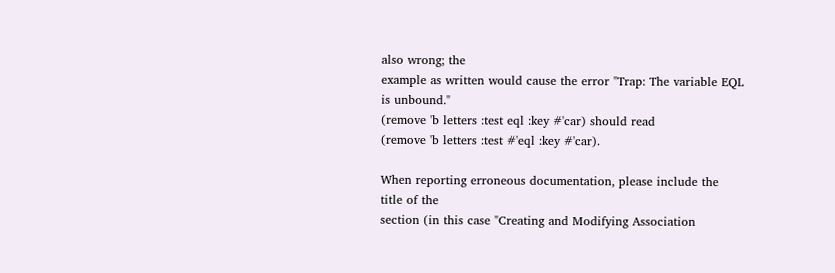also wrong; the
example as written would cause the error "Trap: The variable EQL is unbound."
(remove 'b letters :test eql :key #'car) should read
(remove 'b letters :test #'eql :key #'car).

When reporting erroneous documentation, please include the title of the
section (in this case "Creating and Modifying Association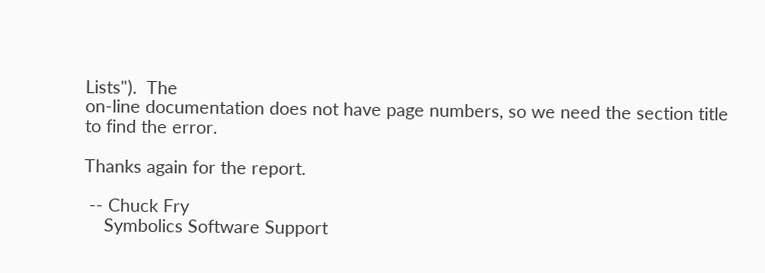Lists").  The
on-line documentation does not have page numbers, so we need the section title
to find the error.

Thanks again for the report.

 -- Chuck Fry
    Symbolics Software Support